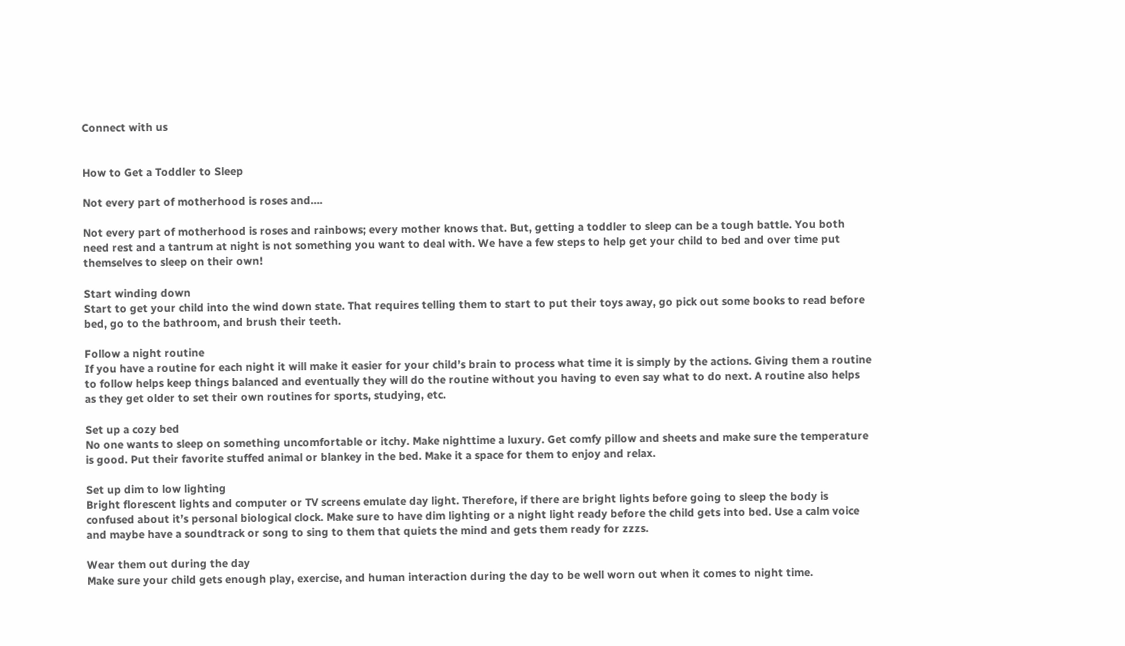Connect with us


How to Get a Toddler to Sleep

Not every part of motherhood is roses and….

Not every part of motherhood is roses and rainbows; every mother knows that. But, getting a toddler to sleep can be a tough battle. You both need rest and a tantrum at night is not something you want to deal with. We have a few steps to help get your child to bed and over time put themselves to sleep on their own!

Start winding down
Start to get your child into the wind down state. That requires telling them to start to put their toys away, go pick out some books to read before bed, go to the bathroom, and brush their teeth.

Follow a night routine
If you have a routine for each night it will make it easier for your child’s brain to process what time it is simply by the actions. Giving them a routine to follow helps keep things balanced and eventually they will do the routine without you having to even say what to do next. A routine also helps as they get older to set their own routines for sports, studying, etc.

Set up a cozy bed
No one wants to sleep on something uncomfortable or itchy. Make nighttime a luxury. Get comfy pillow and sheets and make sure the temperature is good. Put their favorite stuffed animal or blankey in the bed. Make it a space for them to enjoy and relax.

Set up dim to low lighting
Bright florescent lights and computer or TV screens emulate day light. Therefore, if there are bright lights before going to sleep the body is confused about it’s personal biological clock. Make sure to have dim lighting or a night light ready before the child gets into bed. Use a calm voice and maybe have a soundtrack or song to sing to them that quiets the mind and gets them ready for zzzs.

Wear them out during the day
Make sure your child gets enough play, exercise, and human interaction during the day to be well worn out when it comes to night time.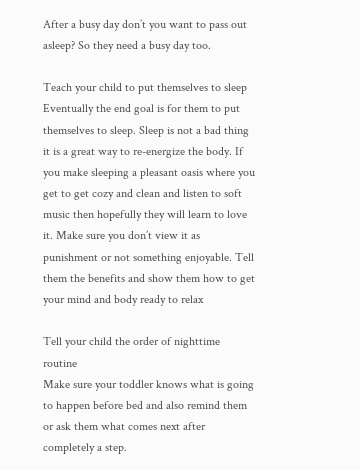After a busy day don’t you want to pass out asleep? So they need a busy day too.

Teach your child to put themselves to sleep
Eventually the end goal is for them to put themselves to sleep. Sleep is not a bad thing it is a great way to re-energize the body. If you make sleeping a pleasant oasis where you get to get cozy and clean and listen to soft music then hopefully they will learn to love it. Make sure you don’t view it as punishment or not something enjoyable. Tell them the benefits and show them how to get your mind and body ready to relax

Tell your child the order of nighttime routine
Make sure your toddler knows what is going to happen before bed and also remind them or ask them what comes next after completely a step.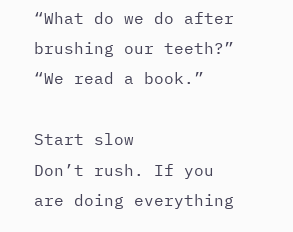“What do we do after brushing our teeth?”
“We read a book.”

Start slow
Don’t rush. If you are doing everything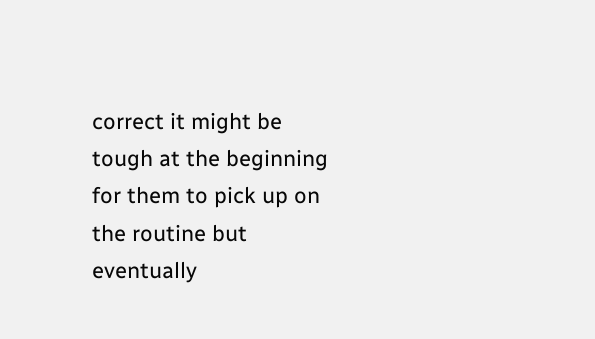correct it might be tough at the beginning for them to pick up on the routine but eventually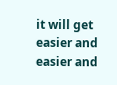it will get easier and easier and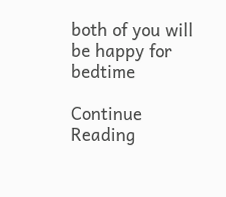both of you will be happy for bedtime

Continue Reading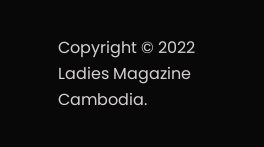Copyright © 2022 Ladies Magazine Cambodia.